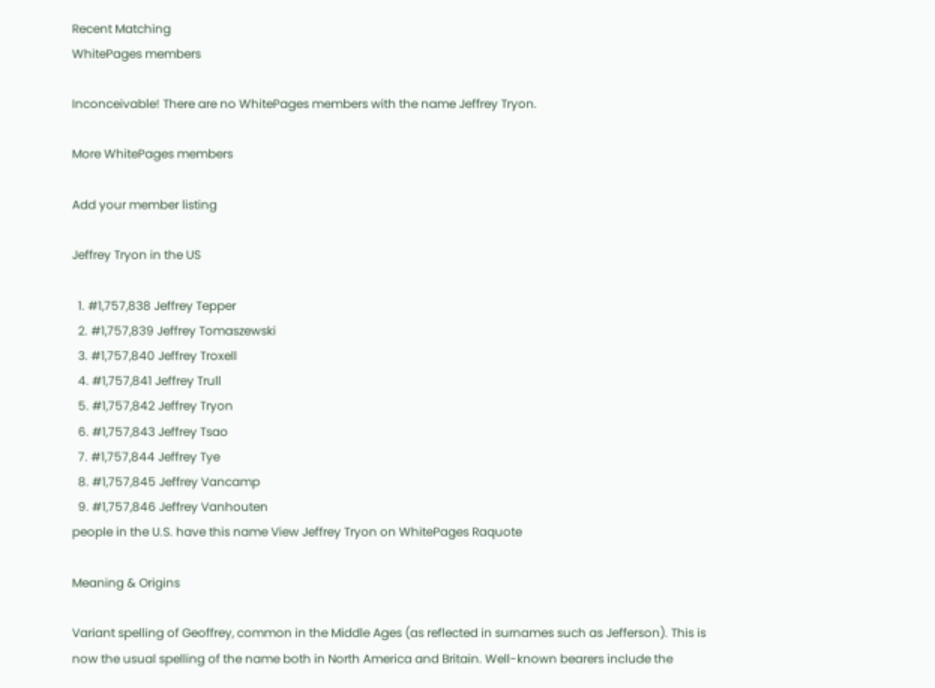Recent Matching
WhitePages members

Inconceivable! There are no WhitePages members with the name Jeffrey Tryon.

More WhitePages members

Add your member listing

Jeffrey Tryon in the US

  1. #1,757,838 Jeffrey Tepper
  2. #1,757,839 Jeffrey Tomaszewski
  3. #1,757,840 Jeffrey Troxell
  4. #1,757,841 Jeffrey Trull
  5. #1,757,842 Jeffrey Tryon
  6. #1,757,843 Jeffrey Tsao
  7. #1,757,844 Jeffrey Tye
  8. #1,757,845 Jeffrey Vancamp
  9. #1,757,846 Jeffrey Vanhouten
people in the U.S. have this name View Jeffrey Tryon on WhitePages Raquote

Meaning & Origins

Variant spelling of Geoffrey, common in the Middle Ages (as reflected in surnames such as Jefferson). This is now the usual spelling of the name both in North America and Britain. Well-known bearers include the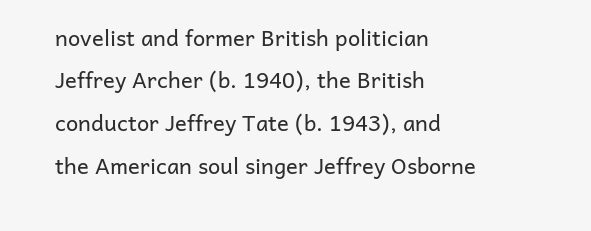novelist and former British politician Jeffrey Archer (b. 1940), the British conductor Jeffrey Tate (b. 1943), and the American soul singer Jeffrey Osborne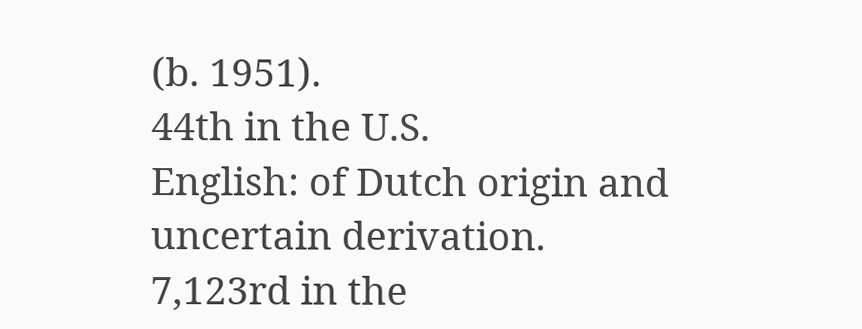(b. 1951).
44th in the U.S.
English: of Dutch origin and uncertain derivation.
7,123rd in the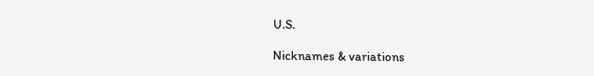U.S.

Nicknames & variations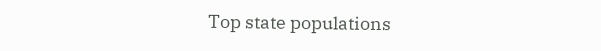Top state populations